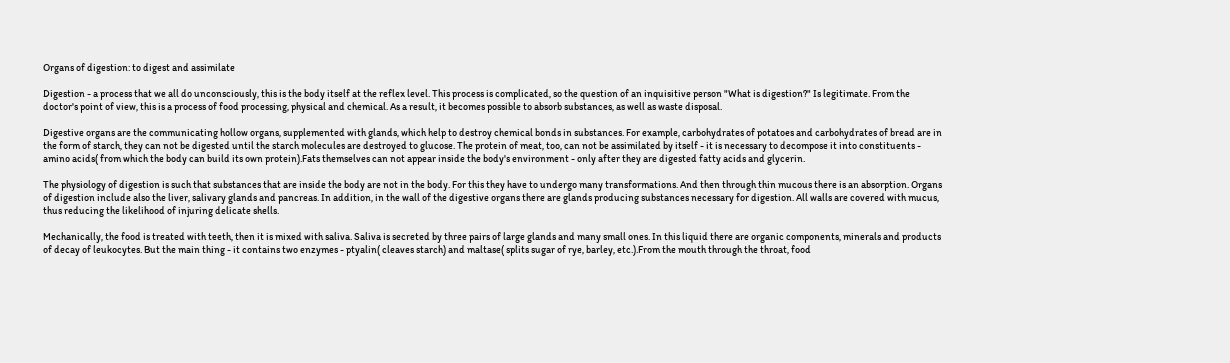Organs of digestion: to digest and assimilate

Digestion - a process that we all do unconsciously, this is the body itself at the reflex level. This process is complicated, so the question of an inquisitive person "What is digestion?" Is legitimate. From the doctor's point of view, this is a process of food processing, physical and chemical. As a result, it becomes possible to absorb substances, as well as waste disposal.

Digestive organs are the communicating hollow organs, supplemented with glands, which help to destroy chemical bonds in substances. For example, carbohydrates of potatoes and carbohydrates of bread are in the form of starch, they can not be digested until the starch molecules are destroyed to glucose. The protein of meat, too, can not be assimilated by itself - it is necessary to decompose it into constituents - amino acids( from which the body can build its own protein).Fats themselves can not appear inside the body's environment - only after they are digested fatty acids and glycerin.

The physiology of digestion is such that substances that are inside the body are not in the body. For this they have to undergo many transformations. And then through thin mucous there is an absorption. Organs of digestion include also the liver, salivary glands and pancreas. In addition, in the wall of the digestive organs there are glands producing substances necessary for digestion. All walls are covered with mucus, thus reducing the likelihood of injuring delicate shells.

Mechanically, the food is treated with teeth, then it is mixed with saliva. Saliva is secreted by three pairs of large glands and many small ones. In this liquid there are organic components, minerals and products of decay of leukocytes. But the main thing - it contains two enzymes - ptyalin( cleaves starch) and maltase( splits sugar of rye, barley, etc.).From the mouth through the throat, food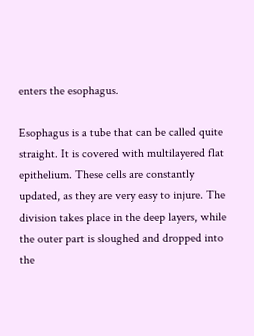enters the esophagus.

Esophagus is a tube that can be called quite straight. It is covered with multilayered flat epithelium. These cells are constantly updated, as they are very easy to injure. The division takes place in the deep layers, while the outer part is sloughed and dropped into the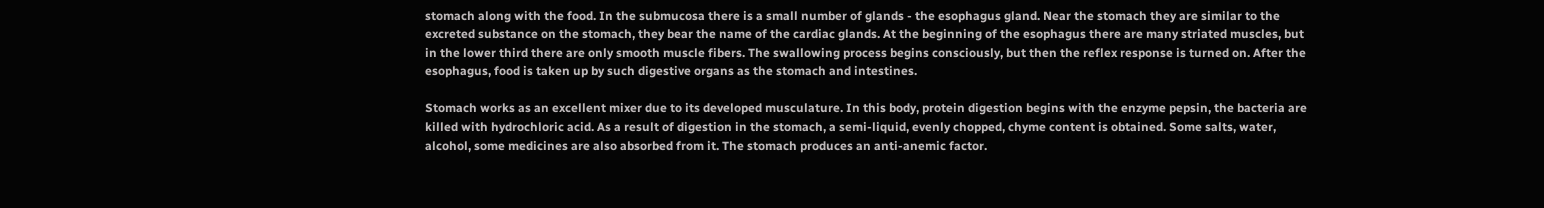stomach along with the food. In the submucosa there is a small number of glands - the esophagus gland. Near the stomach they are similar to the excreted substance on the stomach, they bear the name of the cardiac glands. At the beginning of the esophagus there are many striated muscles, but in the lower third there are only smooth muscle fibers. The swallowing process begins consciously, but then the reflex response is turned on. After the esophagus, food is taken up by such digestive organs as the stomach and intestines.

Stomach works as an excellent mixer due to its developed musculature. In this body, protein digestion begins with the enzyme pepsin, the bacteria are killed with hydrochloric acid. As a result of digestion in the stomach, a semi-liquid, evenly chopped, chyme content is obtained. Some salts, water, alcohol, some medicines are also absorbed from it. The stomach produces an anti-anemic factor.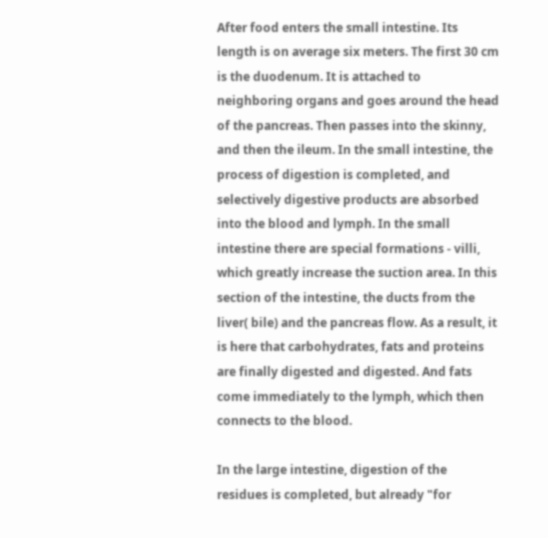After food enters the small intestine. Its length is on average six meters. The first 30 cm is the duodenum. It is attached to neighboring organs and goes around the head of the pancreas. Then passes into the skinny, and then the ileum. In the small intestine, the process of digestion is completed, and selectively digestive products are absorbed into the blood and lymph. In the small intestine there are special formations - villi, which greatly increase the suction area. In this section of the intestine, the ducts from the liver( bile) and the pancreas flow. As a result, it is here that carbohydrates, fats and proteins are finally digested and digested. And fats come immediately to the lymph, which then connects to the blood.

In the large intestine, digestion of the residues is completed, but already "for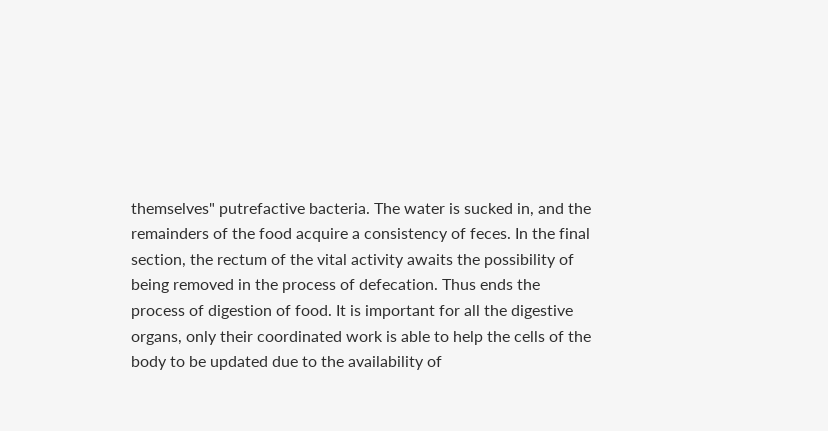themselves" putrefactive bacteria. The water is sucked in, and the remainders of the food acquire a consistency of feces. In the final section, the rectum of the vital activity awaits the possibility of being removed in the process of defecation. Thus ends the process of digestion of food. It is important for all the digestive organs, only their coordinated work is able to help the cells of the body to be updated due to the availability of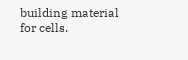building material for cells.